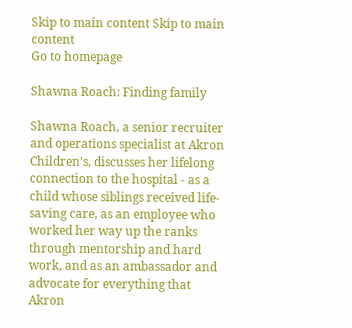Skip to main content Skip to main content
Go to homepage

Shawna Roach: Finding family

Shawna Roach, a senior recruiter and operations specialist at Akron Children's, discusses her lifelong connection to the hospital - as a child whose siblings received life-saving care, as an employee who worked her way up the ranks through mentorship and hard work, and as an ambassador and advocate for everything that Akron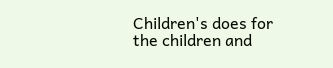Children's does for the children and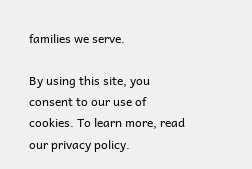families we serve.

By using this site, you consent to our use of cookies. To learn more, read our privacy policy.